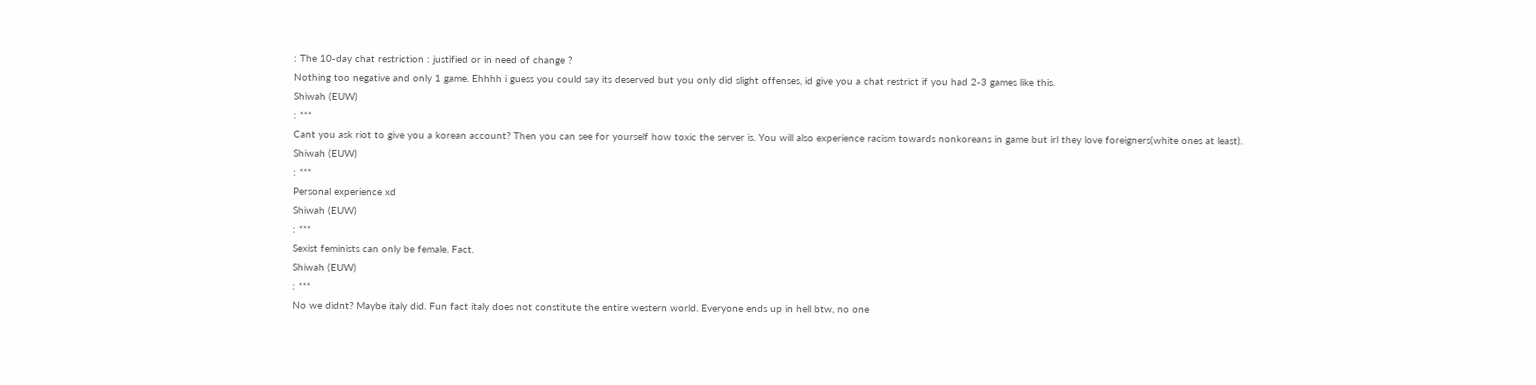: The 10-day chat restriction : justified or in need of change ?
Nothing too negative and only 1 game. Ehhhh i guess you could say its deserved but you only did slight offenses, id give you a chat restrict if you had 2-3 games like this.
Shiwah (EUW)
: ***
Cant you ask riot to give you a korean account? Then you can see for yourself how toxic the server is. You will also experience racism towards nonkoreans in game but irl they love foreigners(white ones at least).
Shiwah (EUW)
: ***
Personal experience xd
Shiwah (EUW)
: ***
Sexist feminists can only be female. Fact.
Shiwah (EUW)
: ***
No we didnt? Maybe italy did. Fun fact italy does not constitute the entire western world. Everyone ends up in hell btw, no one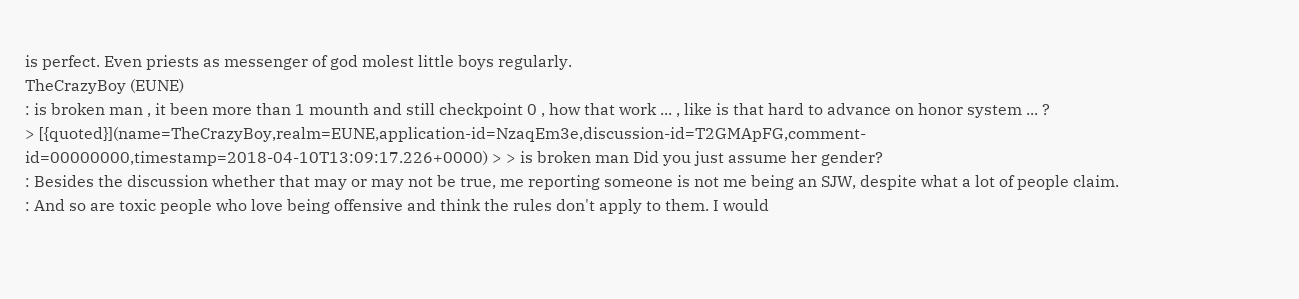is perfect. Even priests as messenger of god molest little boys regularly.
TheCrazyBoy (EUNE)
: is broken man , it been more than 1 mounth and still checkpoint 0 , how that work ... , like is that hard to advance on honor system ... ?
> [{quoted}](name=TheCrazyBoy,realm=EUNE,application-id=NzaqEm3e,discussion-id=T2GMApFG,comment-id=00000000,timestamp=2018-04-10T13:09:17.226+0000) > > is broken man Did you just assume her gender?
: Besides the discussion whether that may or may not be true, me reporting someone is not me being an SJW, despite what a lot of people claim.
: And so are toxic people who love being offensive and think the rules don't apply to them. I would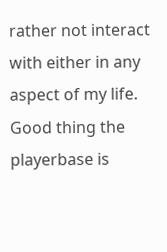rather not interact with either in any aspect of my life.
Good thing the playerbase is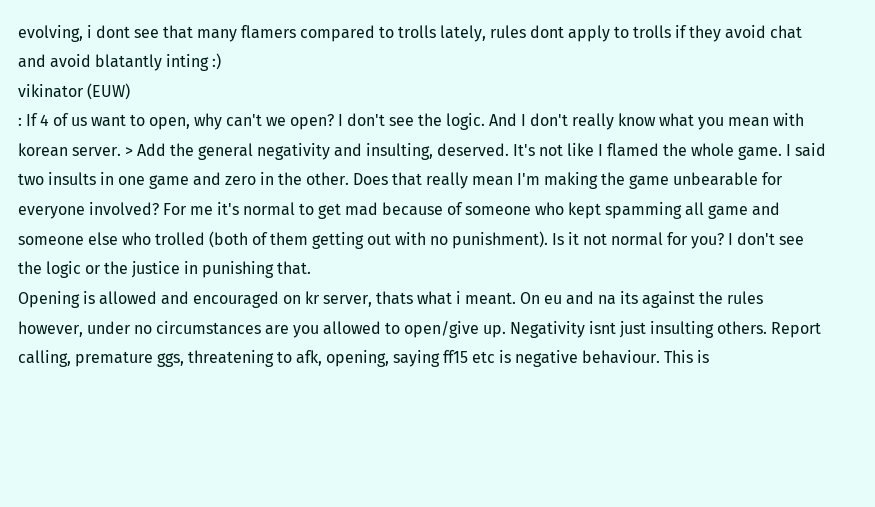evolving, i dont see that many flamers compared to trolls lately, rules dont apply to trolls if they avoid chat and avoid blatantly inting :)
vikinator (EUW)
: If 4 of us want to open, why can't we open? I don't see the logic. And I don't really know what you mean with korean server. > Add the general negativity and insulting, deserved. It's not like I flamed the whole game. I said two insults in one game and zero in the other. Does that really mean I'm making the game unbearable for everyone involved? For me it's normal to get mad because of someone who kept spamming all game and someone else who trolled (both of them getting out with no punishment). Is it not normal for you? I don't see the logic or the justice in punishing that.
Opening is allowed and encouraged on kr server, thats what i meant. On eu and na its against the rules however, under no circumstances are you allowed to open/give up. Negativity isnt just insulting others. Report calling, premature ggs, threatening to afk, opening, saying ff15 etc is negative behaviour. This is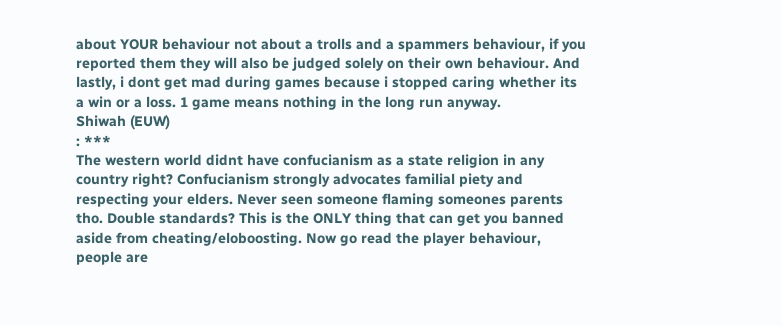about YOUR behaviour not about a trolls and a spammers behaviour, if you reported them they will also be judged solely on their own behaviour. And lastly, i dont get mad during games because i stopped caring whether its a win or a loss. 1 game means nothing in the long run anyway.
Shiwah (EUW)
: ***
The western world didnt have confucianism as a state religion in any country right? Confucianism strongly advocates familial piety and respecting your elders. Never seen someone flaming someones parents tho. Double standards? This is the ONLY thing that can get you banned aside from cheating/eloboosting. Now go read the player behaviour, people are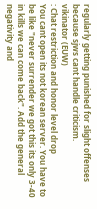regularly getting punished for slight offenses because sjws cant handle criticism.
vikinator (EUW)
: Chat restriction and honor level drop
You cant open its not korean server. You have to be like "never surrender we got this its only 3-40 in kills we can come back". Add the general negativity and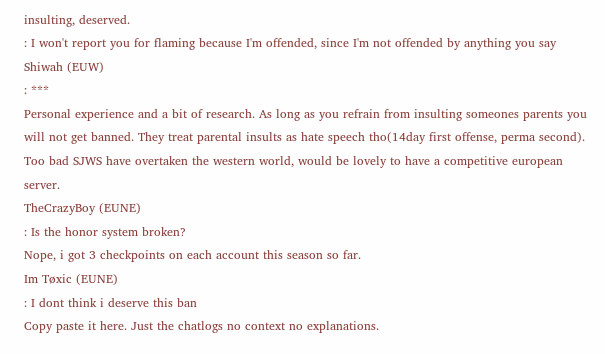insulting, deserved.
: I won't report you for flaming because I'm offended, since I'm not offended by anything you say
Shiwah (EUW)
: ***
Personal experience and a bit of research. As long as you refrain from insulting someones parents you will not get banned. They treat parental insults as hate speech tho(14day first offense, perma second). Too bad SJWS have overtaken the western world, would be lovely to have a competitive european server.
TheCrazyBoy (EUNE)
: Is the honor system broken?
Nope, i got 3 checkpoints on each account this season so far.
Im Tøxic (EUNE)
: I dont think i deserve this ban
Copy paste it here. Just the chatlogs no context no explanations.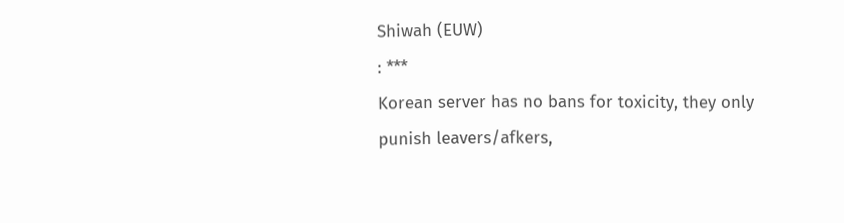Shiwah (EUW)
: ***
Korean server has no bans for toxicity, they only punish leavers/afkers,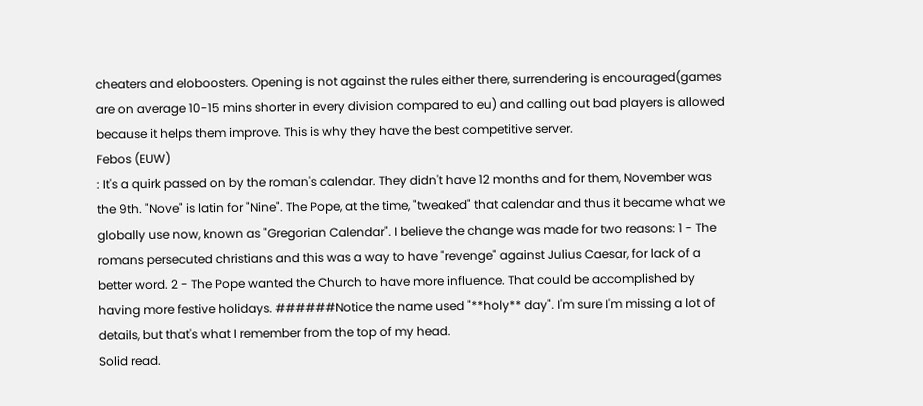cheaters and eloboosters. Opening is not against the rules either there, surrendering is encouraged(games are on average 10-15 mins shorter in every division compared to eu) and calling out bad players is allowed because it helps them improve. This is why they have the best competitive server.
Febos (EUW)
: It's a quirk passed on by the roman's calendar. They didn't have 12 months and for them, November was the 9th. "Nove" is latin for "Nine". The Pope, at the time, "tweaked" that calendar and thus it became what we globally use now, known as "Gregorian Calendar". I believe the change was made for two reasons: 1 - The romans persecuted christians and this was a way to have "revenge" against Julius Caesar, for lack of a better word. 2 - The Pope wanted the Church to have more influence. That could be accomplished by having more festive holidays. ######Notice the name used "**holy** day". I'm sure I'm missing a lot of details, but that's what I remember from the top of my head.
Solid read.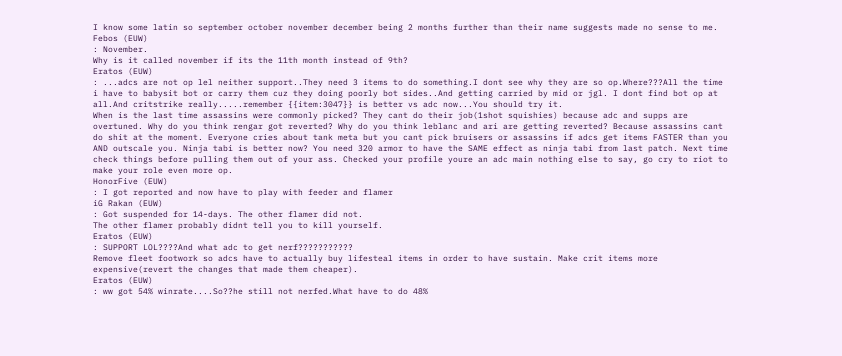I know some latin so september october november december being 2 months further than their name suggests made no sense to me.
Febos (EUW)
: November.
Why is it called november if its the 11th month instead of 9th?
Eratos (EUW)
: ...adcs are not op lel neither support..They need 3 items to do something.I dont see why they are so op.Where???All the time i have to babysit bot or carry them cuz they doing poorly bot sides..And getting carried by mid or jgl. I dont find bot op at all.And critstrike really.....remember {{item:3047}} is better vs adc now...You should try it.
When is the last time assassins were commonly picked? They cant do their job(1shot squishies) because adc and supps are overtuned. Why do you think rengar got reverted? Why do you think leblanc and ari are getting reverted? Because assassins cant do shit at the moment. Everyone cries about tank meta but you cant pick bruisers or assassins if adcs get items FASTER than you AND outscale you. Ninja tabi is better now? You need 320 armor to have the SAME effect as ninja tabi from last patch. Next time check things before pulling them out of your ass. Checked your profile youre an adc main nothing else to say, go cry to riot to make your role even more op.
HonorFive (EUW)
: I got reported and now have to play with feeder and flamer
iG Rakan (EUW)
: Got suspended for 14-days. The other flamer did not.
The other flamer probably didnt tell you to kill yourself.
Eratos (EUW)
: SUPPORT LOL????And what adc to get nerf???????????
Remove fleet footwork so adcs have to actually buy lifesteal items in order to have sustain. Make crit items more expensive(revert the changes that made them cheaper).
Eratos (EUW)
: ww got 54% winrate....So??he still not nerfed.What have to do 48%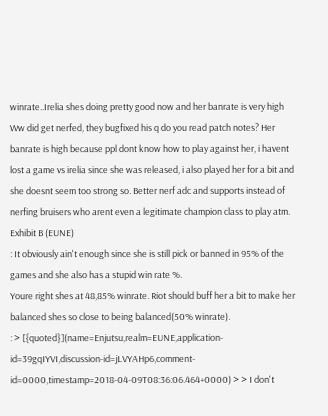winrate..Irelia shes doing pretty good now and her banrate is very high
Ww did get nerfed, they bugfixed his q do you read patch notes? Her banrate is high because ppl dont know how to play against her, i havent lost a game vs irelia since she was released, i also played her for a bit and she doesnt seem too strong so. Better nerf adc and supports instead of nerfing bruisers who arent even a legitimate champion class to play atm.
Exhibit B (EUNE)
: It obviously ain't enough since she is still pick or banned in 95% of the games and she also has a stupid win rate %.
Youre right shes at 48,85% winrate. Riot should buff her a bit to make her balanced shes so close to being balanced(50% winrate).
: > [{quoted}](name=Enjutsu,realm=EUNE,application-id=39gqIYVI,discussion-id=jLVYAHp6,comment-id=0000,timestamp=2018-04-09T08:36:06.464+0000) > > I don't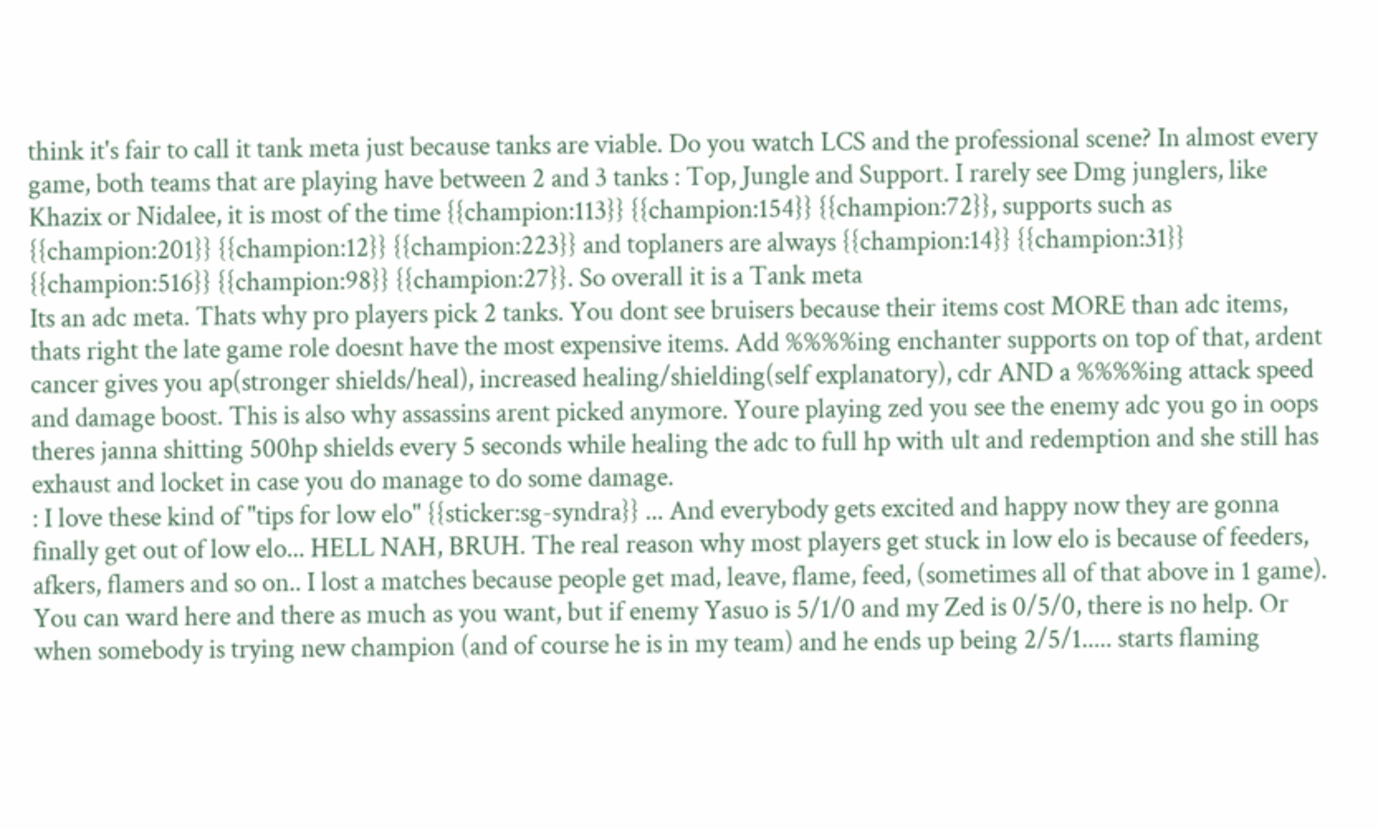think it's fair to call it tank meta just because tanks are viable. Do you watch LCS and the professional scene? In almost every game, both teams that are playing have between 2 and 3 tanks : Top, Jungle and Support. I rarely see Dmg junglers, like Khazix or Nidalee, it is most of the time {{champion:113}} {{champion:154}} {{champion:72}}, supports such as {{champion:201}} {{champion:12}} {{champion:223}} and toplaners are always {{champion:14}} {{champion:31}} {{champion:516}} {{champion:98}} {{champion:27}}. So overall it is a Tank meta
Its an adc meta. Thats why pro players pick 2 tanks. You dont see bruisers because their items cost MORE than adc items, thats right the late game role doesnt have the most expensive items. Add %%%%ing enchanter supports on top of that, ardent cancer gives you ap(stronger shields/heal), increased healing/shielding(self explanatory), cdr AND a %%%%ing attack speed and damage boost. This is also why assassins arent picked anymore. Youre playing zed you see the enemy adc you go in oops theres janna shitting 500hp shields every 5 seconds while healing the adc to full hp with ult and redemption and she still has exhaust and locket in case you do manage to do some damage.
: I love these kind of "tips for low elo" {{sticker:sg-syndra}} ... And everybody gets excited and happy now they are gonna finally get out of low elo... HELL NAH, BRUH. The real reason why most players get stuck in low elo is because of feeders, afkers, flamers and so on.. I lost a matches because people get mad, leave, flame, feed, (sometimes all of that above in 1 game). You can ward here and there as much as you want, but if enemy Yasuo is 5/1/0 and my Zed is 0/5/0, there is no help. Or when somebody is trying new champion (and of course he is in my team) and he ends up being 2/5/1..... starts flaming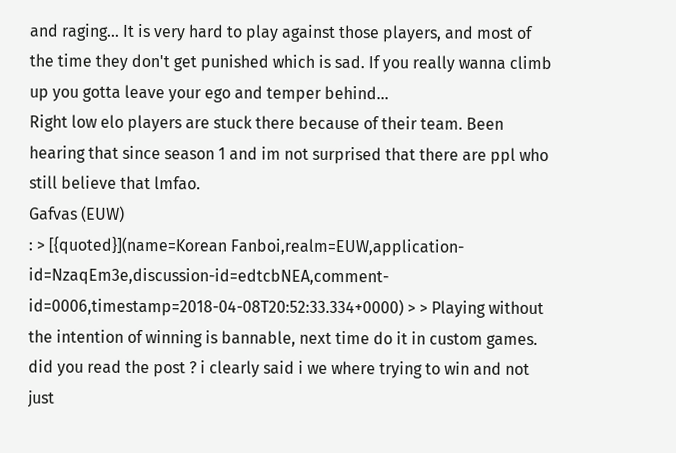and raging... It is very hard to play against those players, and most of the time they don't get punished which is sad. If you really wanna climb up you gotta leave your ego and temper behind...
Right low elo players are stuck there because of their team. Been hearing that since season 1 and im not surprised that there are ppl who still believe that lmfao.
Gafvas (EUW)
: > [{quoted}](name=Korean Fanboi,realm=EUW,application-id=NzaqEm3e,discussion-id=edtcbNEA,comment-id=0006,timestamp=2018-04-08T20:52:33.334+0000) > > Playing without the intention of winning is bannable, next time do it in custom games. did you read the post ? i clearly said i we where trying to win and not just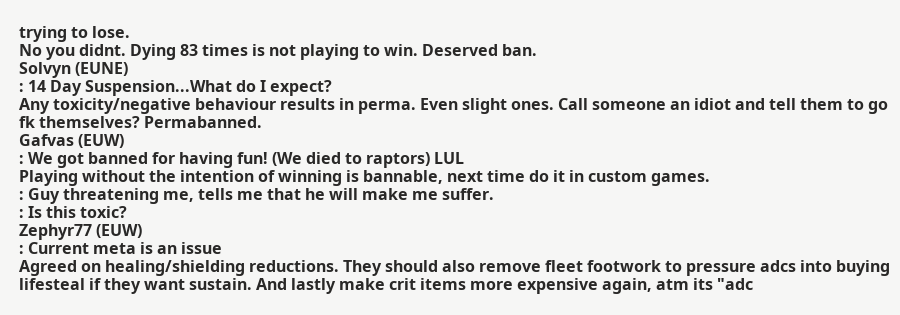trying to lose.
No you didnt. Dying 83 times is not playing to win. Deserved ban.
Solvyn (EUNE)
: 14 Day Suspension...What do I expect?
Any toxicity/negative behaviour results in perma. Even slight ones. Call someone an idiot and tell them to go fk themselves? Permabanned.
Gafvas (EUW)
: We got banned for having fun! (We died to raptors) LUL
Playing without the intention of winning is bannable, next time do it in custom games.
: Guy threatening me, tells me that he will make me suffer.
: Is this toxic?
Zephyr77 (EUW)
: Current meta is an issue
Agreed on healing/shielding reductions. They should also remove fleet footwork to pressure adcs into buying lifesteal if they want sustain. And lastly make crit items more expensive again, atm its "adc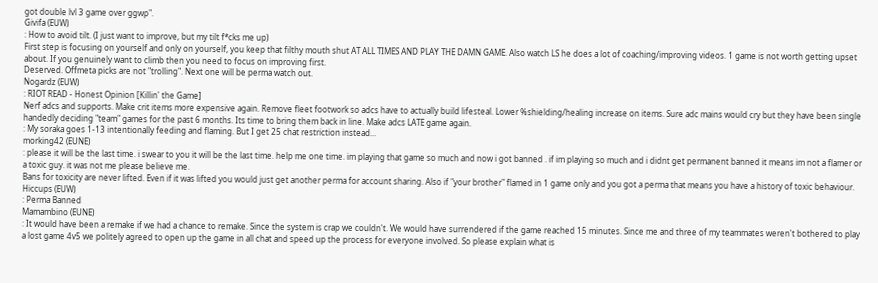got double lvl 3 game over ggwp".
Givifa (EUW)
: How to avoid tilt. (I just want to improve, but my tilt f*cks me up)
First step is focusing on yourself and only on yourself, you keep that filthy mouth shut AT ALL TIMES AND PLAY THE DAMN GAME. Also watch LS he does a lot of coaching/improving videos. 1 game is not worth getting upset about. If you genuinely want to climb then you need to focus on improving first.
Deserved. Offmeta picks are not "trolling". Next one will be perma watch out.
Nogardz (EUW)
: RIOT READ - Honest Opinion [Killin' the Game]
Nerf adcs and supports. Make crit items more expensive again. Remove fleet footwork so adcs have to actually build lifesteal. Lower %shielding/healing increase on items. Sure adc mains would cry but they have been single handedly deciding "team" games for the past 6 months. Its time to bring them back in line. Make adcs LATE game again.
: My soraka goes 1-13 intentionally feeding and flaming. But I get 25 chat restriction instead...
morking42 (EUNE)
: please it will be the last time. i swear to you it will be the last time. help me one time. im playing that game so much and now i got banned . if im playing so much and i didnt get permanent banned it means im not a flamer or a toxic guy. it was not me please believe me.
Bans for toxicity are never lifted. Even if it was lifted you would just get another perma for account sharing. Also if "your brother" flamed in 1 game only and you got a perma that means you have a history of toxic behaviour.
Hiccups (EUW)
: Perma Banned
Mamambino (EUNE)
: It would have been a remake if we had a chance to remake. Since the system is crap we couldn't. We would have surrendered if the game reached 15 minutes. Since me and three of my teammates weren't bothered to play a lost game 4v5 we politely agreed to open up the game in all chat and speed up the process for everyone involved. So please explain what is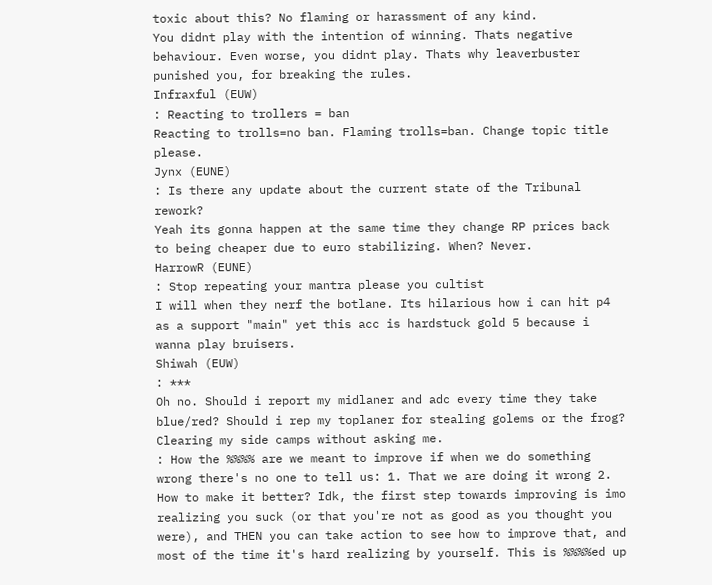toxic about this? No flaming or harassment of any kind.
You didnt play with the intention of winning. Thats negative behaviour. Even worse, you didnt play. Thats why leaverbuster punished you, for breaking the rules.
Infraxful (EUW)
: Reacting to trollers = ban
Reacting to trolls=no ban. Flaming trolls=ban. Change topic title please.
Jynx (EUNE)
: Is there any update about the current state of the Tribunal rework?
Yeah its gonna happen at the same time they change RP prices back to being cheaper due to euro stabilizing. When? Never.
HarrowR (EUNE)
: Stop repeating your mantra please you cultist
I will when they nerf the botlane. Its hilarious how i can hit p4 as a support "main" yet this acc is hardstuck gold 5 because i wanna play bruisers.
Shiwah (EUW)
: ***
Oh no. Should i report my midlaner and adc every time they take blue/red? Should i rep my toplaner for stealing golems or the frog? Clearing my side camps without asking me.
: How the %%%% are we meant to improve if when we do something wrong there's no one to tell us: 1. That we are doing it wrong 2. How to make it better? Idk, the first step towards improving is imo realizing you suck (or that you're not as good as you thought you were), and THEN you can take action to see how to improve that, and most of the time it's hard realizing by yourself. This is %%%%ed up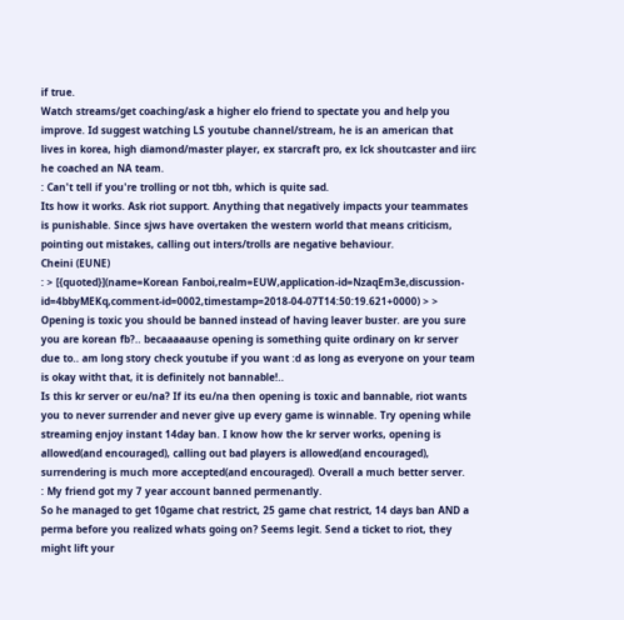if true.
Watch streams/get coaching/ask a higher elo friend to spectate you and help you improve. Id suggest watching LS youtube channel/stream, he is an american that lives in korea, high diamond/master player, ex starcraft pro, ex lck shoutcaster and iirc he coached an NA team.
: Can't tell if you're trolling or not tbh, which is quite sad.
Its how it works. Ask riot support. Anything that negatively impacts your teammates is punishable. Since sjws have overtaken the western world that means criticism, pointing out mistakes, calling out inters/trolls are negative behaviour.
Cheini (EUNE)
: > [{quoted}](name=Korean Fanboi,realm=EUW,application-id=NzaqEm3e,discussion-id=4bbyMEKq,comment-id=0002,timestamp=2018-04-07T14:50:19.621+0000) > > Opening is toxic you should be banned instead of having leaver buster. are you sure you are korean fb?.. becaaaaause opening is something quite ordinary on kr server due to.. am long story check youtube if you want :d as long as everyone on your team is okay witht that, it is definitely not bannable!..
Is this kr server or eu/na? If its eu/na then opening is toxic and bannable, riot wants you to never surrender and never give up every game is winnable. Try opening while streaming enjoy instant 14day ban. I know how the kr server works, opening is allowed(and encouraged), calling out bad players is allowed(and encouraged), surrendering is much more accepted(and encouraged). Overall a much better server.
: My friend got my 7 year account banned permenantly.
So he managed to get 10game chat restrict, 25 game chat restrict, 14 days ban AND a perma before you realized whats going on? Seems legit. Send a ticket to riot, they might lift your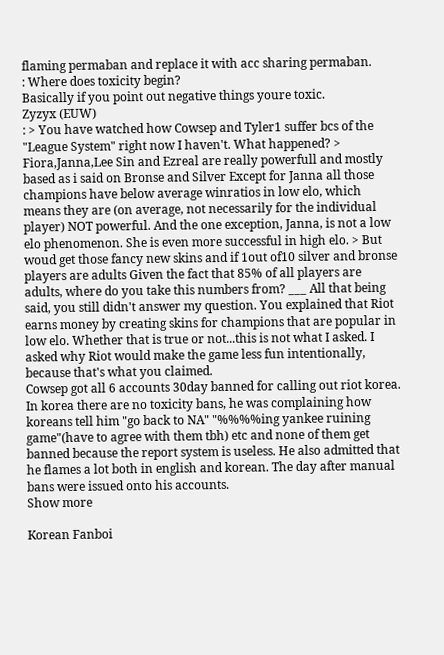flaming permaban and replace it with acc sharing permaban.
: Where does toxicity begin?
Basically if you point out negative things youre toxic.
Zyzyx (EUW)
: > You have watched how Cowsep and Tyler1 suffer bcs of the "League System" right now I haven't. What happened? > Fiora,Janna,Lee Sin and Ezreal are really powerfull and mostly based as i said on Bronse and Silver Except for Janna all those champions have below average winratios in low elo, which means they are (on average, not necessarily for the individual player) NOT powerful. And the one exception, Janna, is not a low elo phenomenon. She is even more successful in high elo. > But woud get those fancy new skins and if 1out of10 silver and bronse players are adults Given the fact that 85% of all players are adults, where do you take this numbers from? ___ All that being said, you still didn't answer my question. You explained that Riot earns money by creating skins for champions that are popular in low elo. Whether that is true or not...this is not what I asked. I asked why Riot would make the game less fun intentionally, because that's what you claimed.
Cowsep got all 6 accounts 30day banned for calling out riot korea. In korea there are no toxicity bans, he was complaining how koreans tell him "go back to NA" "%%%%ing yankee ruining game"(have to agree with them tbh) etc and none of them get banned because the report system is useless. He also admitted that he flames a lot both in english and korean. The day after manual bans were issued onto his accounts.
Show more

Korean Fanboi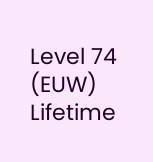Level 74 (EUW)
Lifetime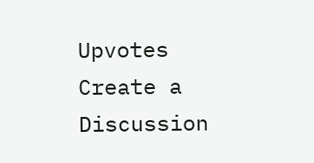Upvotes
Create a Discussion